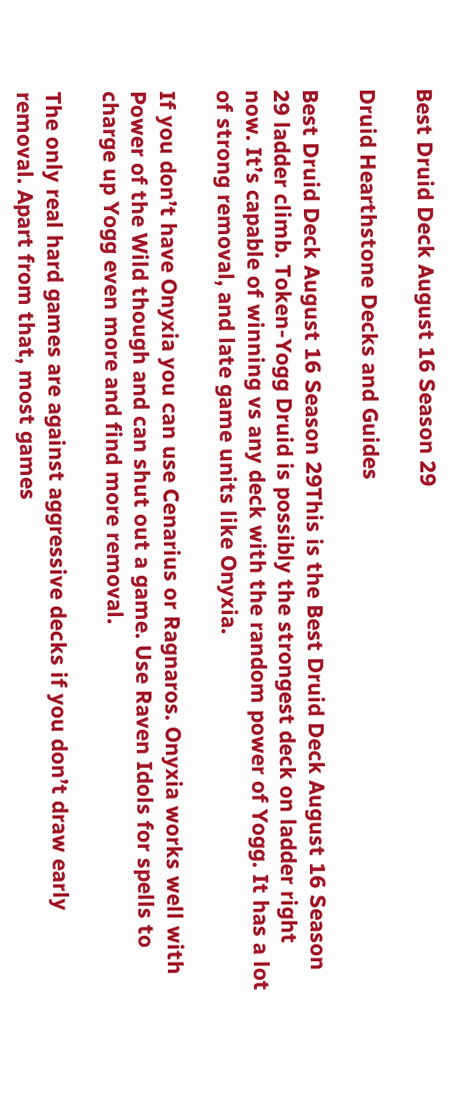Best Druid Deck August 16 Season 29

Druid Hearthstone Decks and Guides

Best Druid Deck August 16 Season 29This is the Best Druid Deck August 16 Season 29 ladder climb. Token-Yogg Druid is possibly the strongest deck on ladder right now. It’s capable of winning vs any deck with the random power of Yogg. It has a lot of strong removal, and late game units like Onyxia.

If you don’t have Onyxia you can use Cenarius or Ragnaros. Onyxia works well with Power of the Wild though and can shut out a game. Use Raven Idols for spells to charge up Yogg even more and find more removal.

The only real hard games are against aggressive decks if you don’t draw early removal. Apart from that, most games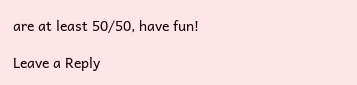are at least 50/50, have fun!

Leave a Reply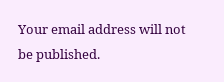Your email address will not be published.